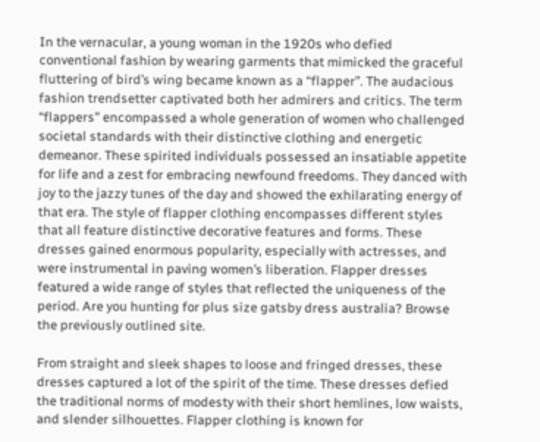In the vernacular, a young woman in the 1920s who defied conventional fashion by wearing garments that mimicked the graceful fluttering of bird’s wing became known as a “flapper”. The audacious fashion trendsetter captivated both her admirers and critics. The term “flappers” encompassed a whole generation of women who challenged societal standards with their distinctive clothing and energetic demeanor. These spirited individuals possessed an insatiable appetite for life and a zest for embracing newfound freedoms. They danced with joy to the jazzy tunes of the day and showed the exhilarating energy of that era. The style of flapper clothing encompasses different styles that all feature distinctive decorative features and forms. These dresses gained enormous popularity, especially with actresses, and were instrumental in paving women’s liberation. Flapper dresses featured a wide range of styles that reflected the uniqueness of the period. Are you hunting for plus size gatsby dress australia? Browse the previously outlined site.

From straight and sleek shapes to loose and fringed dresses, these dresses captured a lot of the spirit of the time. These dresses defied the traditional norms of modesty with their short hemlines, low waists, and slender silhouettes. Flapper clothing is known for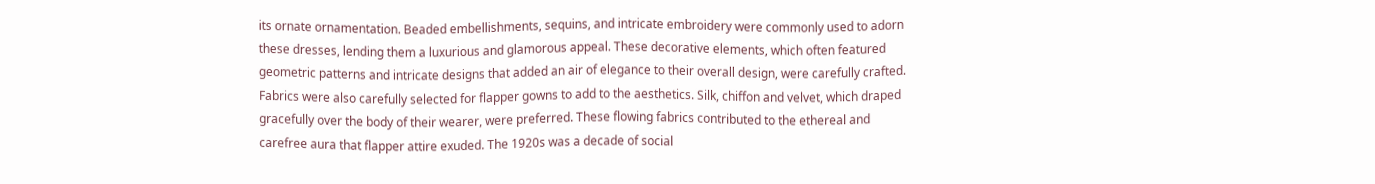its ornate ornamentation. Beaded embellishments, sequins, and intricate embroidery were commonly used to adorn these dresses, lending them a luxurious and glamorous appeal. These decorative elements, which often featured geometric patterns and intricate designs that added an air of elegance to their overall design, were carefully crafted. Fabrics were also carefully selected for flapper gowns to add to the aesthetics. Silk, chiffon and velvet, which draped gracefully over the body of their wearer, were preferred. These flowing fabrics contributed to the ethereal and carefree aura that flapper attire exuded. The 1920s was a decade of social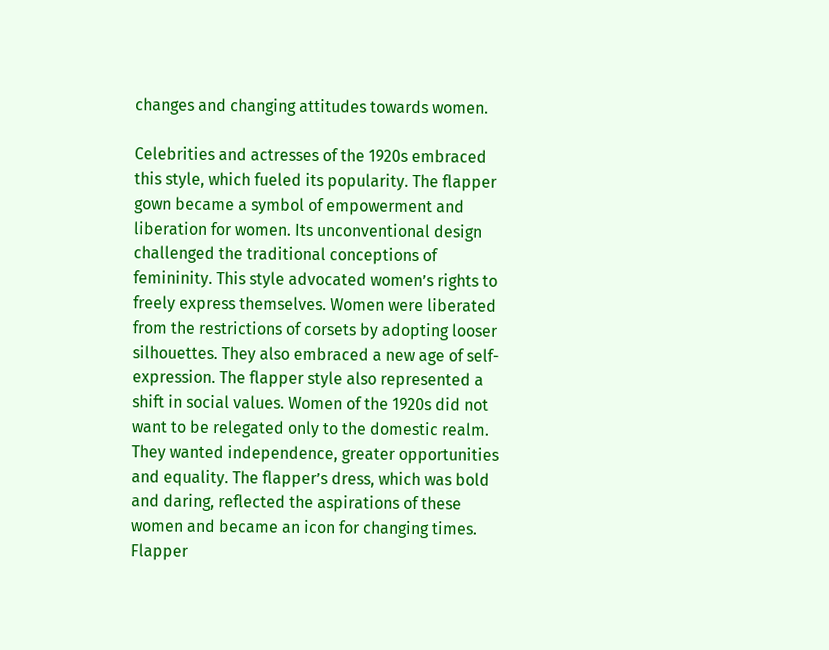changes and changing attitudes towards women.

Celebrities and actresses of the 1920s embraced this style, which fueled its popularity. The flapper gown became a symbol of empowerment and liberation for women. Its unconventional design challenged the traditional conceptions of femininity. This style advocated women’s rights to freely express themselves. Women were liberated from the restrictions of corsets by adopting looser silhouettes. They also embraced a new age of self-expression. The flapper style also represented a shift in social values. Women of the 1920s did not want to be relegated only to the domestic realm. They wanted independence, greater opportunities and equality. The flapper’s dress, which was bold and daring, reflected the aspirations of these women and became an icon for changing times. Flapper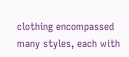clothing encompassed many styles, each with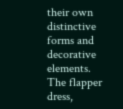their own distinctive forms and decorative elements. The flapper dress,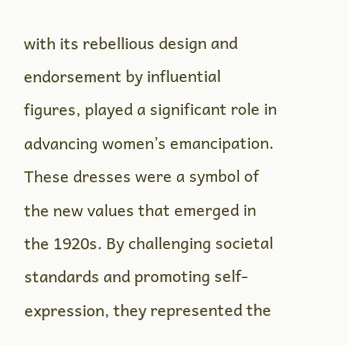with its rebellious design and endorsement by influential figures, played a significant role in advancing women’s emancipation. These dresses were a symbol of the new values that emerged in the 1920s. By challenging societal standards and promoting self-expression, they represented the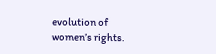evolution of women’s rights.